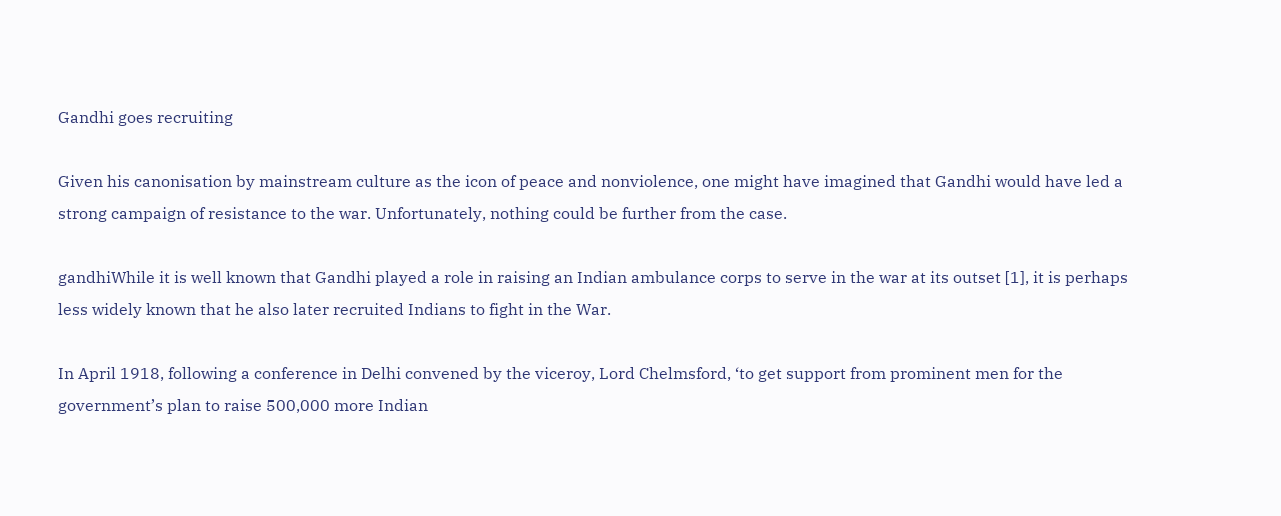Gandhi goes recruiting

Given his canonisation by mainstream culture as the icon of peace and nonviolence, one might have imagined that Gandhi would have led a strong campaign of resistance to the war. Unfortunately, nothing could be further from the case.

gandhiWhile it is well known that Gandhi played a role in raising an Indian ambulance corps to serve in the war at its outset [1], it is perhaps less widely known that he also later recruited Indians to fight in the War.

In April 1918, following a conference in Delhi convened by the viceroy, Lord Chelmsford, ‘to get support from prominent men for the government’s plan to raise 500,000 more Indian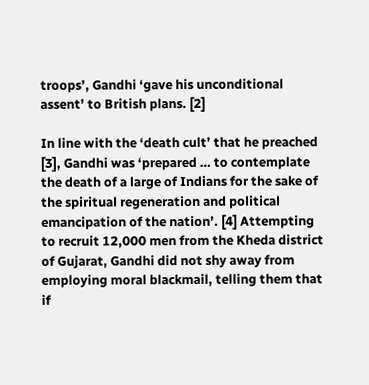troops’, Gandhi ‘gave his unconditional assent’ to British plans. [2]

In line with the ‘death cult’ that he preached [3], Gandhi was ‘prepared … to contemplate the death of a large of Indians for the sake of the spiritual regeneration and political emancipation of the nation’. [4] Attempting to recruit 12,000 men from the Kheda district of Gujarat, Gandhi did not shy away from employing moral blackmail, telling them that if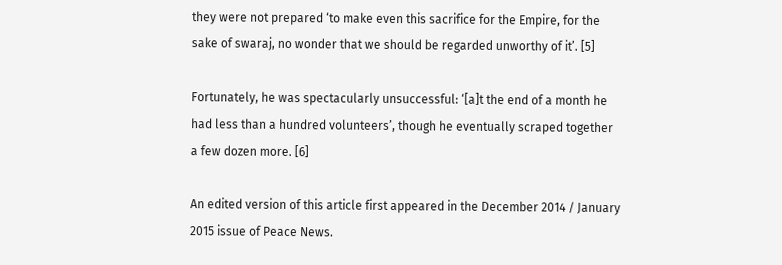they were not prepared ‘to make even this sacrifice for the Empire, for the sake of swaraj, no wonder that we should be regarded unworthy of it’. [5]

Fortunately, he was spectacularly unsuccessful: ‘[a]t the end of a month he had less than a hundred volunteers’, though he eventually scraped together a few dozen more. [6]

An edited version of this article first appeared in the December 2014 / January 2015 issue of Peace News.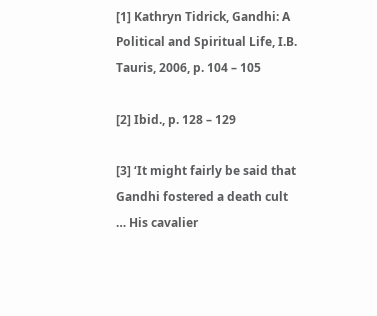[1] Kathryn Tidrick, Gandhi: A Political and Spiritual Life, I.B. Tauris, 2006, p. 104 – 105

[2] Ibid., p. 128 – 129

[3] ‘It might fairly be said that Gandhi fostered a death cult … His cavalier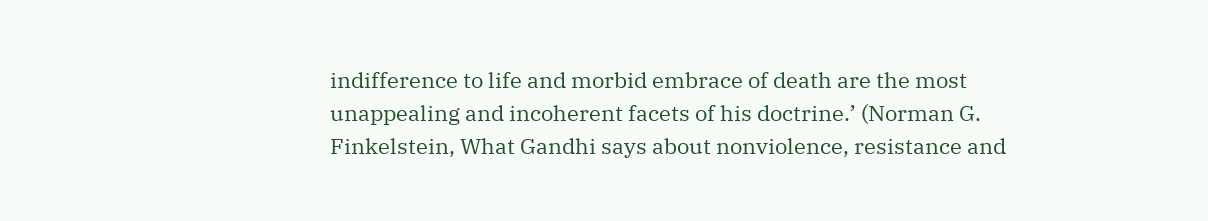indifference to life and morbid embrace of death are the most unappealing and incoherent facets of his doctrine.’ (Norman G. Finkelstein, What Gandhi says about nonviolence, resistance and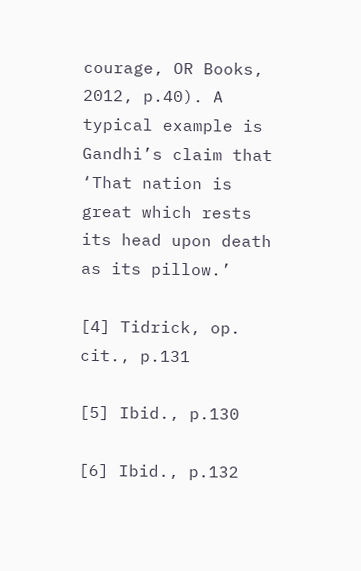courage, OR Books, 2012, p.40). A typical example is Gandhi’s claim that ‘That nation is great which rests its head upon death as its pillow.’

[4] Tidrick, op. cit., p.131

[5] Ibid., p.130

[6] Ibid., p.132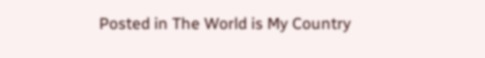Posted in The World is My Country